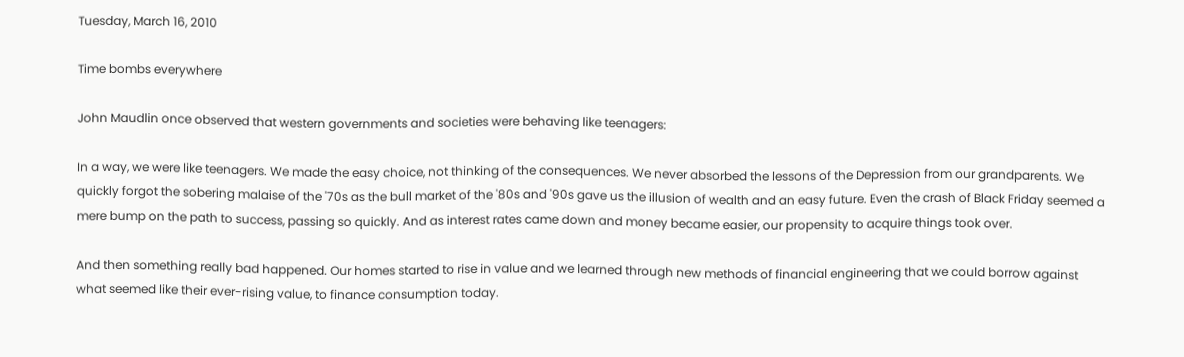Tuesday, March 16, 2010

Time bombs everywhere

John Maudlin once observed that western governments and societies were behaving like teenagers:

In a way, we were like teenagers. We made the easy choice, not thinking of the consequences. We never absorbed the lessons of the Depression from our grandparents. We quickly forgot the sobering malaise of the '70s as the bull market of the '80s and '90s gave us the illusion of wealth and an easy future. Even the crash of Black Friday seemed a mere bump on the path to success, passing so quickly. And as interest rates came down and money became easier, our propensity to acquire things took over.

And then something really bad happened. Our homes started to rise in value and we learned through new methods of financial engineering that we could borrow against what seemed like their ever-rising value, to finance consumption today.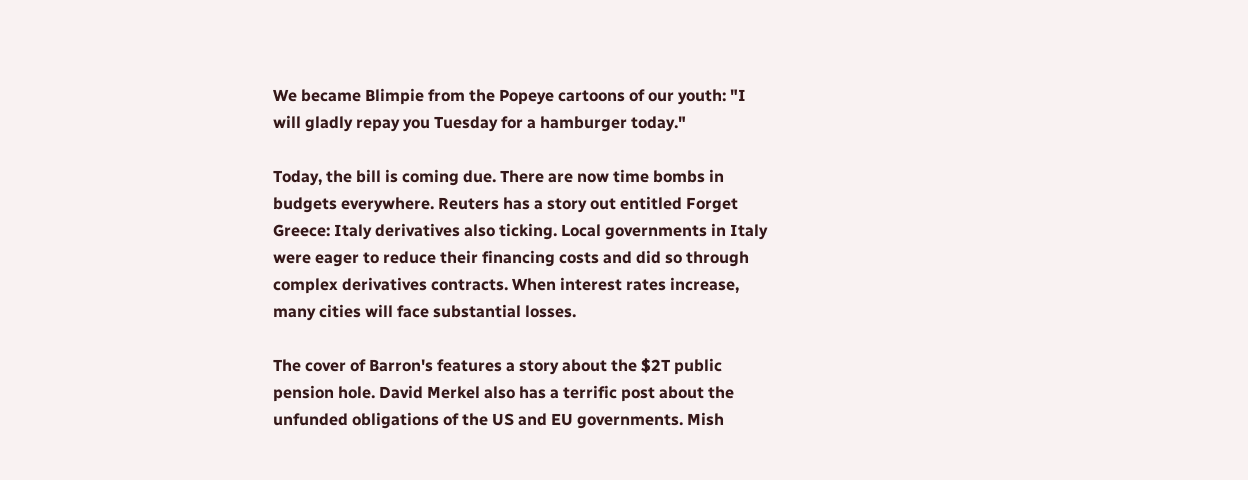We became Blimpie from the Popeye cartoons of our youth: "I will gladly repay you Tuesday for a hamburger today."

Today, the bill is coming due. There are now time bombs in budgets everywhere. Reuters has a story out entitled Forget Greece: Italy derivatives also ticking. Local governments in Italy were eager to reduce their financing costs and did so through complex derivatives contracts. When interest rates increase, many cities will face substantial losses.

The cover of Barron's features a story about the $2T public pension hole. David Merkel also has a terrific post about the unfunded obligations of the US and EU governments. Mish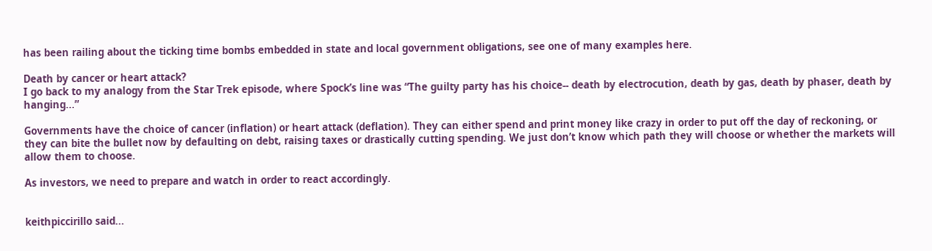has been railing about the ticking time bombs embedded in state and local government obligations, see one of many examples here.

Death by cancer or heart attack?
I go back to my analogy from the Star Trek episode, where Spock’s line was “The guilty party has his choice-- death by electrocution, death by gas, death by phaser, death by hanging...”

Governments have the choice of cancer (inflation) or heart attack (deflation). They can either spend and print money like crazy in order to put off the day of reckoning, or they can bite the bullet now by defaulting on debt, raising taxes or drastically cutting spending. We just don’t know which path they will choose or whether the markets will allow them to choose.

As investors, we need to prepare and watch in order to react accordingly.


keithpiccirillo said...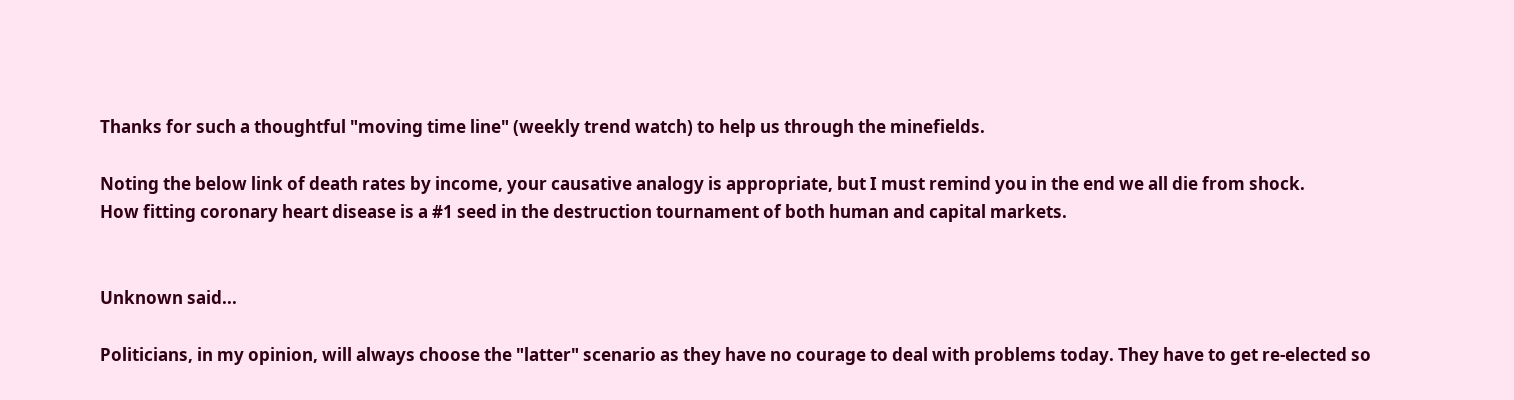Thanks for such a thoughtful "moving time line" (weekly trend watch) to help us through the minefields.

Noting the below link of death rates by income, your causative analogy is appropriate, but I must remind you in the end we all die from shock.
How fitting coronary heart disease is a #1 seed in the destruction tournament of both human and capital markets.


Unknown said...

Politicians, in my opinion, will always choose the "latter" scenario as they have no courage to deal with problems today. They have to get re-elected so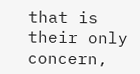that is their only concern,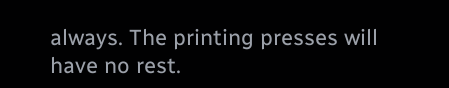always. The printing presses will have no rest.